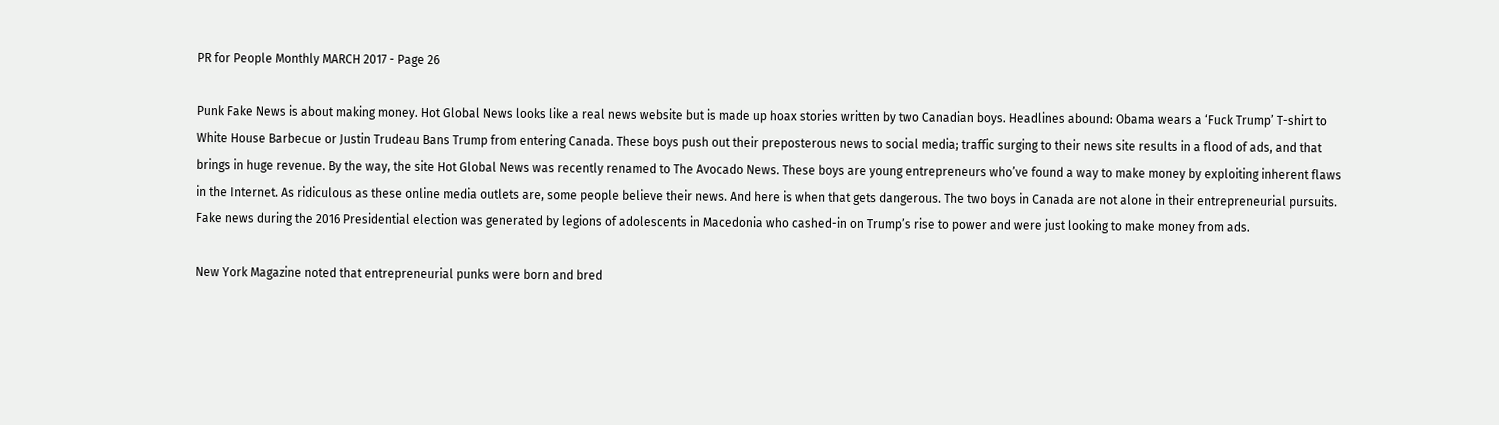PR for People Monthly MARCH 2017 - Page 26

Punk Fake News is about making money. Hot Global News looks like a real news website but is made up hoax stories written by two Canadian boys. Headlines abound: Obama wears a ‘Fuck Trump’ T-shirt to White House Barbecue or Justin Trudeau Bans Trump from entering Canada. These boys push out their preposterous news to social media; traffic surging to their news site results in a flood of ads, and that brings in huge revenue. By the way, the site Hot Global News was recently renamed to The Avocado News. These boys are young entrepreneurs who’ve found a way to make money by exploiting inherent flaws in the Internet. As ridiculous as these online media outlets are, some people believe their news. And here is when that gets dangerous. The two boys in Canada are not alone in their entrepreneurial pursuits. Fake news during the 2016 Presidential election was generated by legions of adolescents in Macedonia who cashed-in on Trump’s rise to power and were just looking to make money from ads.

New York Magazine noted that entrepreneurial punks were born and bred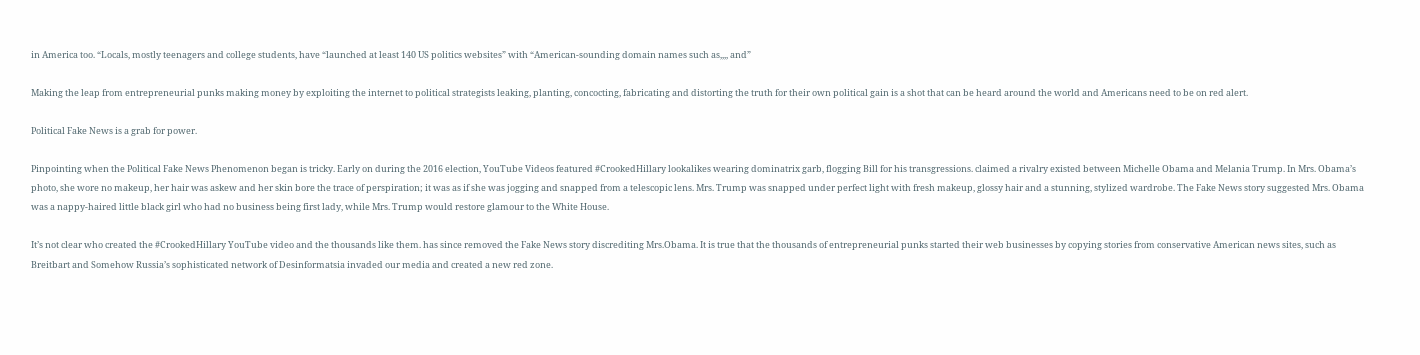in America too. “Locals, mostly teenagers and college students, have “launched at least 140 US politics websites” with “American-sounding domain names such as,,,, and”

Making the leap from entrepreneurial punks making money by exploiting the internet to political strategists leaking, planting, concocting, fabricating and distorting the truth for their own political gain is a shot that can be heard around the world and Americans need to be on red alert.

Political Fake News is a grab for power.

Pinpointing when the Political Fake News Phenomenon began is tricky. Early on during the 2016 election, YouTube Videos featured #CrookedHillary lookalikes wearing dominatrix garb, flogging Bill for his transgressions. claimed a rivalry existed between Michelle Obama and Melania Trump. In Mrs. Obama’s photo, she wore no makeup, her hair was askew and her skin bore the trace of perspiration; it was as if she was jogging and snapped from a telescopic lens. Mrs. Trump was snapped under perfect light with fresh makeup, glossy hair and a stunning, stylized wardrobe. The Fake News story suggested Mrs. Obama was a nappy-haired little black girl who had no business being first lady, while Mrs. Trump would restore glamour to the White House.

It’s not clear who created the #CrookedHillary YouTube video and the thousands like them. has since removed the Fake News story discrediting Mrs.Obama. It is true that the thousands of entrepreneurial punks started their web businesses by copying stories from conservative American news sites, such as Breitbart and Somehow Russia’s sophisticated network of Desinformatsia invaded our media and created a new red zone.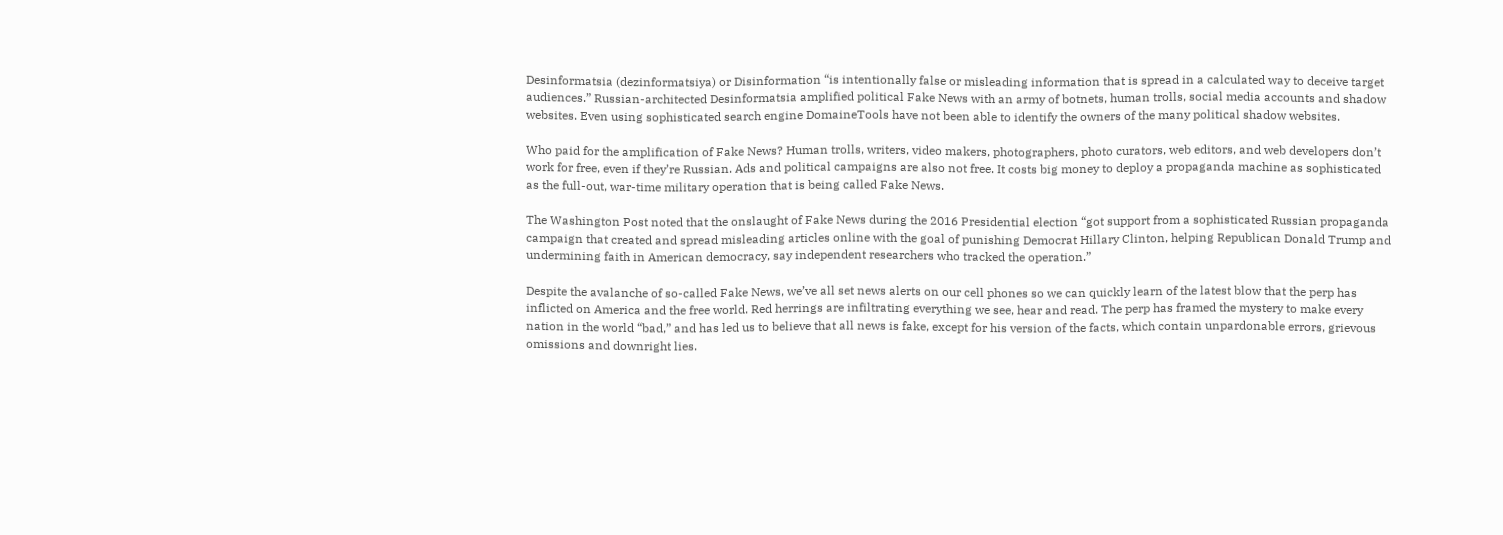Desinformatsia (dezinformatsiya) or Disinformation “is intentionally false or misleading information that is spread in a calculated way to deceive target audiences.” Russian-architected Desinformatsia amplified political Fake News with an army of botnets, human trolls, social media accounts and shadow websites. Even using sophisticated search engine DomaineTools have not been able to identify the owners of the many political shadow websites.

Who paid for the amplification of Fake News? Human trolls, writers, video makers, photographers, photo curators, web editors, and web developers don’t work for free, even if they’re Russian. Ads and political campaigns are also not free. It costs big money to deploy a propaganda machine as sophisticated as the full-out, war-time military operation that is being called Fake News.

The Washington Post noted that the onslaught of Fake News during the 2016 Presidential election “got support from a sophisticated Russian propaganda campaign that created and spread misleading articles online with the goal of punishing Democrat Hillary Clinton, helping Republican Donald Trump and undermining faith in American democracy, say independent researchers who tracked the operation.”

Despite the avalanche of so-called Fake News, we’ve all set news alerts on our cell phones so we can quickly learn of the latest blow that the perp has inflicted on America and the free world. Red herrings are infiltrating everything we see, hear and read. The perp has framed the mystery to make every nation in the world “bad,” and has led us to believe that all news is fake, except for his version of the facts, which contain unpardonable errors, grievous omissions and downright lies.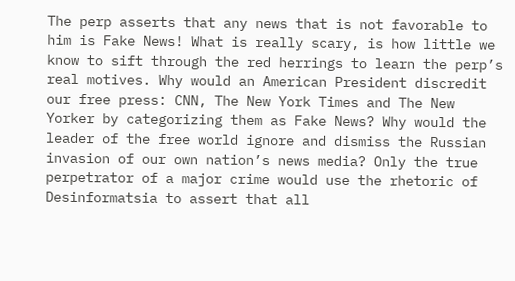The perp asserts that any news that is not favorable to him is Fake News! What is really scary, is how little we know to sift through the red herrings to learn the perp’s real motives. Why would an American President discredit our free press: CNN, The New York Times and The New Yorker by categorizing them as Fake News? Why would the leader of the free world ignore and dismiss the Russian invasion of our own nation’s news media? Only the true perpetrator of a major crime would use the rhetoric of Desinformatsia to assert that all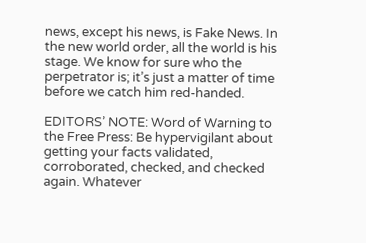news, except his news, is Fake News. In the new world order, all the world is his stage. We know for sure who the perpetrator is; it’s just a matter of time before we catch him red-handed.

EDITORS’ NOTE: Word of Warning to the Free Press: Be hypervigilant about getting your facts validated, corroborated, checked, and checked again. Whatever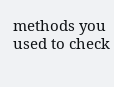methods you used to check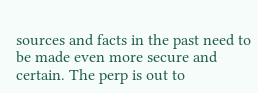sources and facts in the past need to be made even more secure and certain. The perp is out to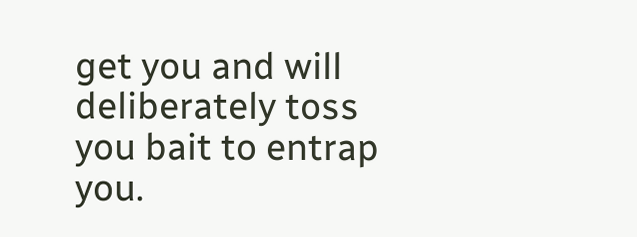get you and will deliberately toss you bait to entrap you.